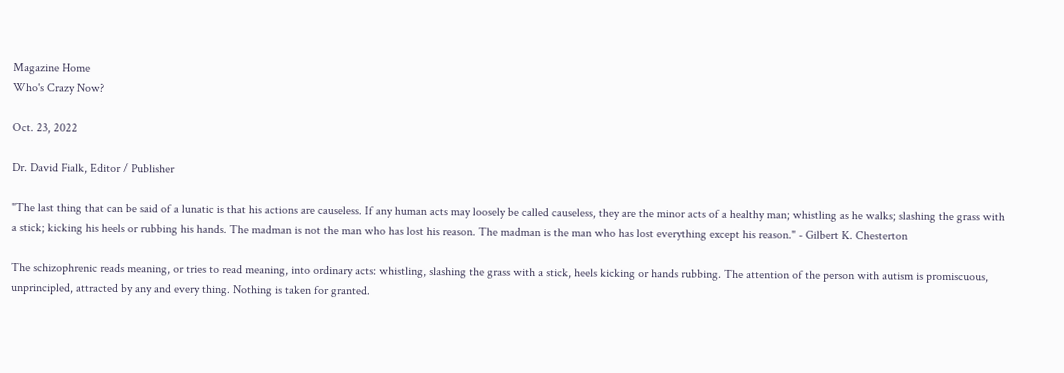Magazine Home
Who's Crazy Now?

Oct. 23, 2022

Dr. David Fialk, Editor / Publisher

"The last thing that can be said of a lunatic is that his actions are causeless. If any human acts may loosely be called causeless, they are the minor acts of a healthy man; whistling as he walks; slashing the grass with a stick; kicking his heels or rubbing his hands. The madman is not the man who has lost his reason. The madman is the man who has lost everything except his reason." - Gilbert K. Chesterton

The schizophrenic reads meaning, or tries to read meaning, into ordinary acts: whistling, slashing the grass with a stick, heels kicking or hands rubbing. The attention of the person with autism is promiscuous, unprincipled, attracted by any and every thing. Nothing is taken for granted.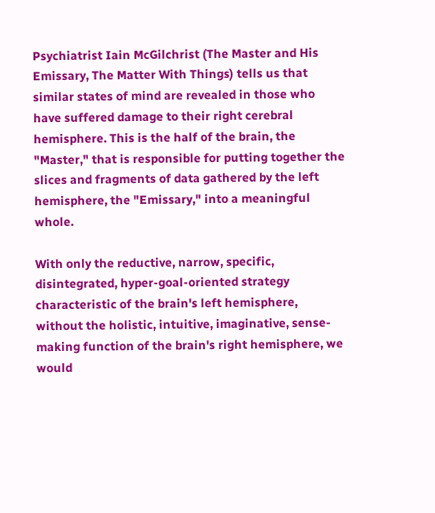Psychiatrist Iain McGilchrist (The Master and His Emissary, The Matter With Things) tells us that similar states of mind are revealed in those who have suffered damage to their right cerebral hemisphere. This is the half of the brain, the "Master," that is responsible for putting together the slices and fragments of data gathered by the left hemisphere, the "Emissary," into a meaningful whole.

With only the reductive, narrow, specific, disintegrated, hyper-goal-oriented strategy characteristic of the brain's left hemisphere, without the holistic, intuitive, imaginative, sense-making function of the brain's right hemisphere, we would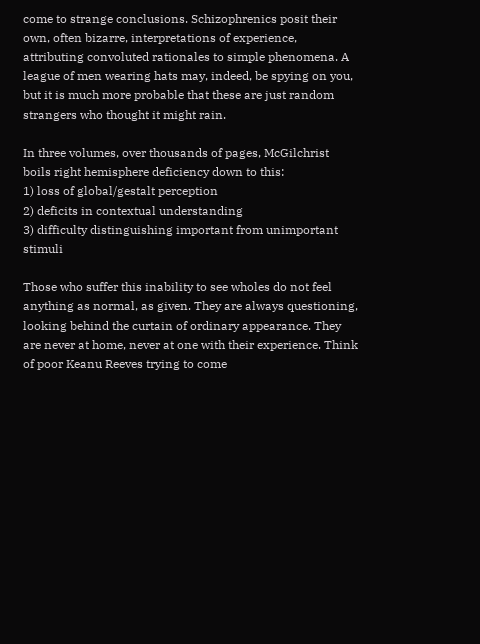come to strange conclusions. Schizophrenics posit their own, often bizarre, interpretations of experience, attributing convoluted rationales to simple phenomena. A league of men wearing hats may, indeed, be spying on you, but it is much more probable that these are just random strangers who thought it might rain.

In three volumes, over thousands of pages, McGilchrist boils right hemisphere deficiency down to this:
1) loss of global/gestalt perception
2) deficits in contextual understanding
3) difficulty distinguishing important from unimportant stimuli

Those who suffer this inability to see wholes do not feel anything as normal, as given. They are always questioning, looking behind the curtain of ordinary appearance. They are never at home, never at one with their experience. Think of poor Keanu Reeves trying to come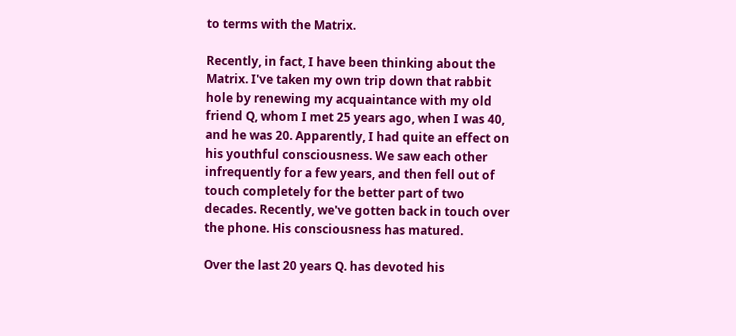to terms with the Matrix.

Recently, in fact, I have been thinking about the Matrix. I've taken my own trip down that rabbit hole by renewing my acquaintance with my old friend Q, whom I met 25 years ago, when I was 40, and he was 20. Apparently, I had quite an effect on his youthful consciousness. We saw each other infrequently for a few years, and then fell out of touch completely for the better part of two decades. Recently, we've gotten back in touch over the phone. His consciousness has matured.

Over the last 20 years Q. has devoted his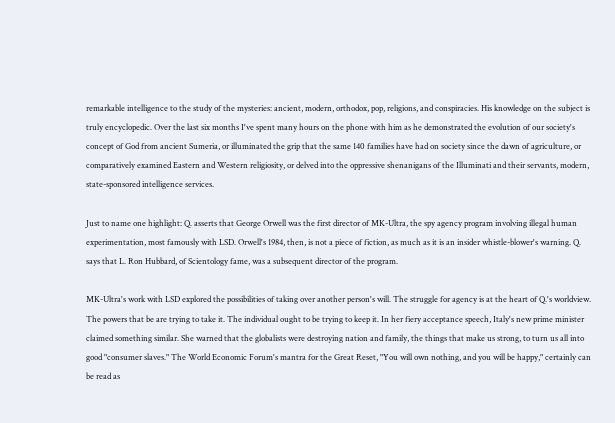remarkable intelligence to the study of the mysteries: ancient, modern, orthodox, pop, religions, and conspiracies. His knowledge on the subject is truly encyclopedic. Over the last six months I've spent many hours on the phone with him as he demonstrated the evolution of our society's concept of God from ancient Sumeria, or illuminated the grip that the same 140 families have had on society since the dawn of agriculture, or comparatively examined Eastern and Western religiosity, or delved into the oppressive shenanigans of the Illuminati and their servants, modern, state-sponsored intelligence services.

Just to name one highlight: Q. asserts that George Orwell was the first director of MK-Ultra, the spy agency program involving illegal human experimentation, most famously with LSD. Orwell's 1984, then, is not a piece of fiction, as much as it is an insider whistle-blower's warning. Q. says that L. Ron Hubbard, of Scientology fame, was a subsequent director of the program.

MK-Ultra's work with LSD explored the possibilities of taking over another person's will. The struggle for agency is at the heart of Q.'s worldview. The powers that be are trying to take it. The individual ought to be trying to keep it. In her fiery acceptance speech, Italy's new prime minister claimed something similar. She warned that the globalists were destroying nation and family, the things that make us strong, to turn us all into good "consumer slaves." The World Economic Forum's mantra for the Great Reset, "You will own nothing, and you will be happy," certainly can be read as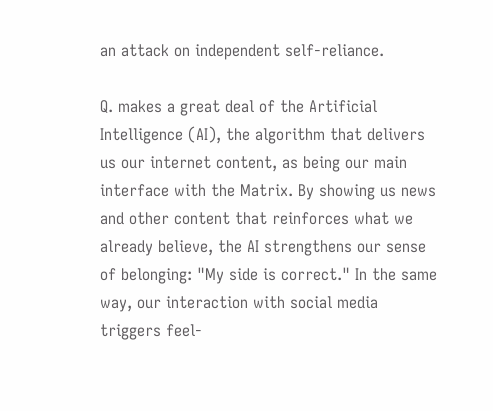an attack on independent self-reliance.

Q. makes a great deal of the Artificial Intelligence (AI), the algorithm that delivers us our internet content, as being our main interface with the Matrix. By showing us news and other content that reinforces what we already believe, the AI strengthens our sense of belonging: "My side is correct." In the same way, our interaction with social media triggers feel-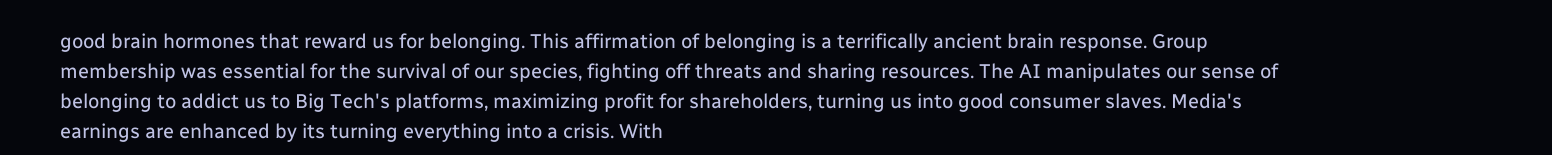good brain hormones that reward us for belonging. This affirmation of belonging is a terrifically ancient brain response. Group membership was essential for the survival of our species, fighting off threats and sharing resources. The AI manipulates our sense of belonging to addict us to Big Tech's platforms, maximizing profit for shareholders, turning us into good consumer slaves. Media's earnings are enhanced by its turning everything into a crisis. With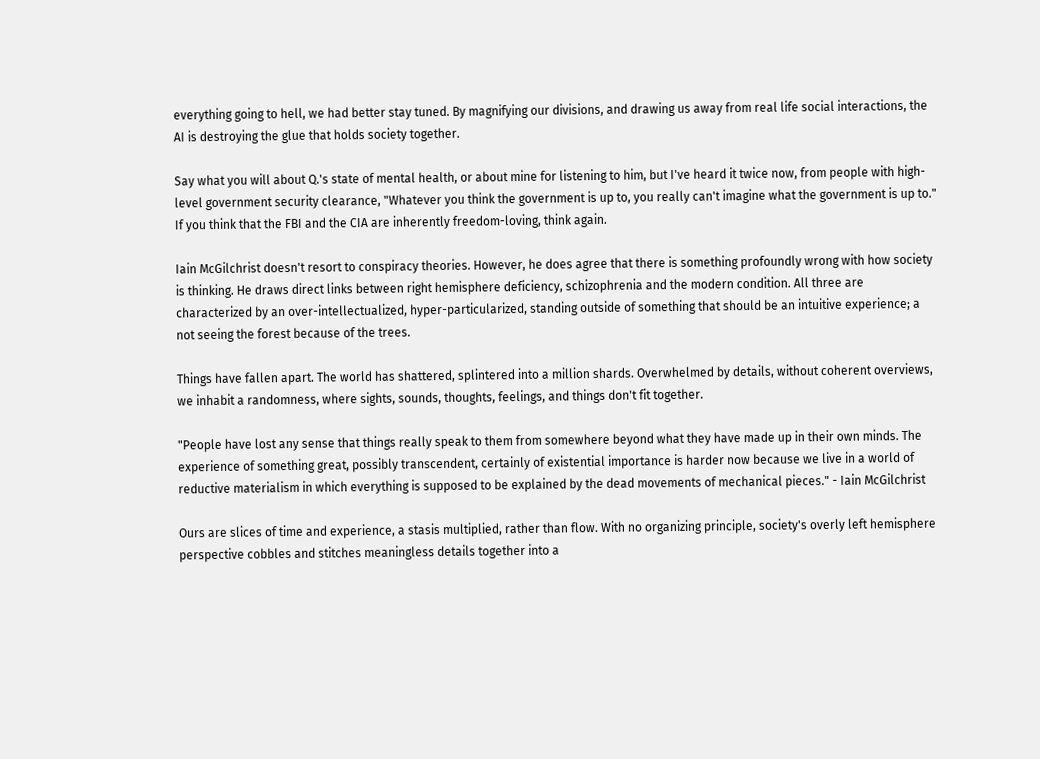everything going to hell, we had better stay tuned. By magnifying our divisions, and drawing us away from real life social interactions, the AI is destroying the glue that holds society together.

Say what you will about Q.'s state of mental health, or about mine for listening to him, but I've heard it twice now, from people with high-level government security clearance, "Whatever you think the government is up to, you really can't imagine what the government is up to." If you think that the FBI and the CIA are inherently freedom-loving, think again.

Iain McGilchrist doesn't resort to conspiracy theories. However, he does agree that there is something profoundly wrong with how society is thinking. He draws direct links between right hemisphere deficiency, schizophrenia and the modern condition. All three are characterized by an over-intellectualized, hyper-particularized, standing outside of something that should be an intuitive experience; a not seeing the forest because of the trees.

Things have fallen apart. The world has shattered, splintered into a million shards. Overwhelmed by details, without coherent overviews, we inhabit a randomness, where sights, sounds, thoughts, feelings, and things don't fit together.

"People have lost any sense that things really speak to them from somewhere beyond what they have made up in their own minds. The experience of something great, possibly transcendent, certainly of existential importance is harder now because we live in a world of reductive materialism in which everything is supposed to be explained by the dead movements of mechanical pieces." - Iain McGilchrist

Ours are slices of time and experience, a stasis multiplied, rather than flow. With no organizing principle, society's overly left hemisphere perspective cobbles and stitches meaningless details together into a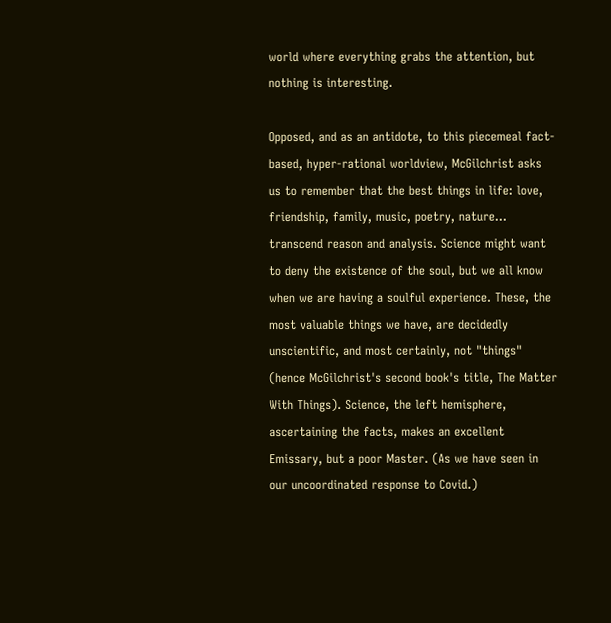world where everything grabs the attention, but nothing is interesting.

Opposed, and as an antidote, to this piecemeal fact-based, hyper-rational worldview, McGilchrist asks us to remember that the best things in life: love, friendship, family, music, poetry, nature... transcend reason and analysis. Science might want to deny the existence of the soul, but we all know when we are having a soulful experience. These, the most valuable things we have, are decidedly unscientific, and most certainly, not "things" (hence McGilchrist's second book's title, The Matter With Things). Science, the left hemisphere, ascertaining the facts, makes an excellent Emissary, but a poor Master. (As we have seen in our uncoordinated response to Covid.)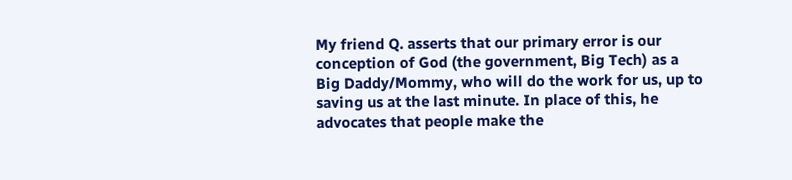My friend Q. asserts that our primary error is our conception of God (the government, Big Tech) as a Big Daddy/Mommy, who will do the work for us, up to saving us at the last minute. In place of this, he advocates that people make the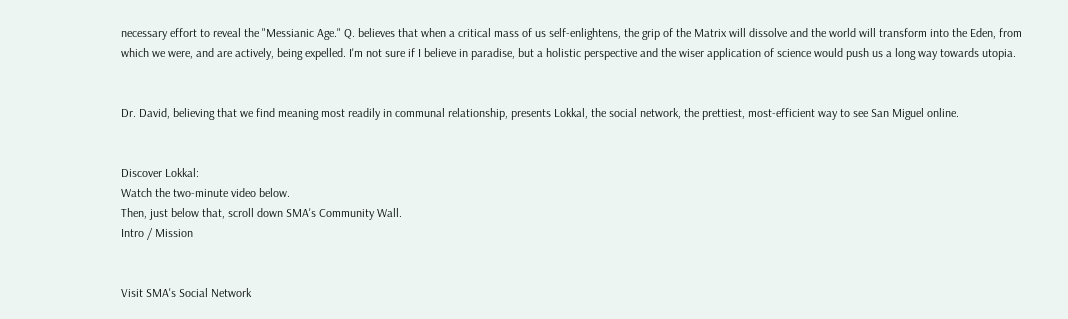necessary effort to reveal the "Messianic Age." Q. believes that when a critical mass of us self-enlightens, the grip of the Matrix will dissolve and the world will transform into the Eden, from which we were, and are actively, being expelled. I'm not sure if I believe in paradise, but a holistic perspective and the wiser application of science would push us a long way towards utopia.


Dr. David, believing that we find meaning most readily in communal relationship, presents Lokkal, the social network, the prettiest, most-efficient way to see San Miguel online.


Discover Lokkal:
Watch the two-minute video below.
Then, just below that, scroll down SMA's Community Wall.
Intro / Mission


Visit SMA's Social Network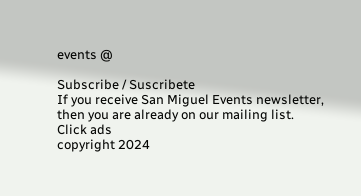events @

Subscribe / Suscribete
If you receive San Miguel Events newsletter,
then you are already on our mailing list.
Click ads
copyright 2024